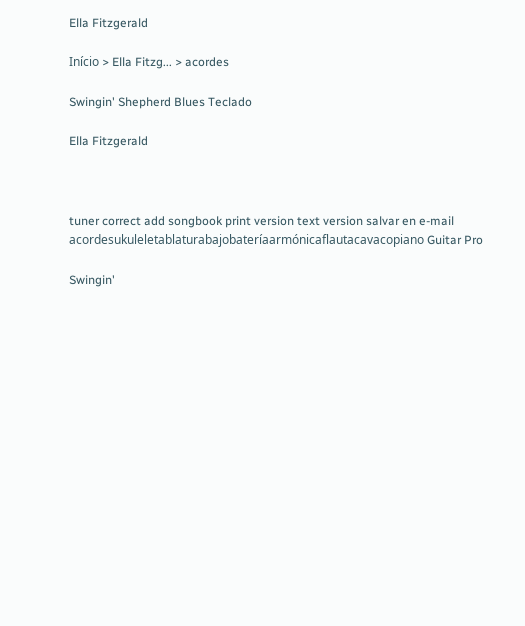Ella Fitzgerald

Início > Ella Fitzg... > acordes

Swingin' Shepherd Blues Teclado

Ella Fitzgerald



tuner correct add songbook print version text version salvar en e-mail
acordesukuleletablaturabajobateríaarmónicaflautacavacopiano Guitar Pro

Swingin'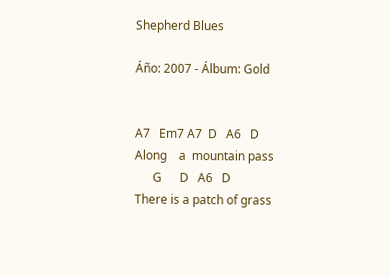Shepherd Blues

Áño: 2007 - Álbum: Gold


A7   Em7 A7  D   A6   D
Along    a  mountain pass
      G      D   A6   D
There is a patch of grass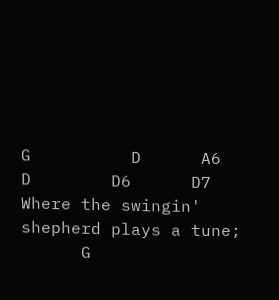G          D      A6  D        D6      D7
Where the swingin'   shepherd plays a tune;
      G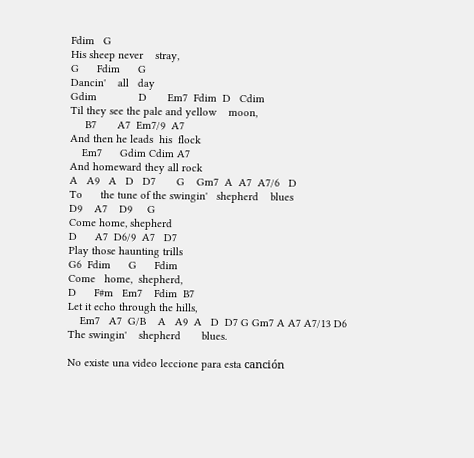Fdim   G
His sheep never    stray,
G      Fdim      G
Dancin'    all   day
Gdim              D       Em7  Fdim  D   Cdim
Til they see the pale and yellow    moon,
     B7       A7  Em7/9  A7
And then he leads  his  flock
    Em7      Gdim Cdim A7
And homeward they all rock
A   A9   A   D   D7       G    Gm7  A  A7  A7/6   D
To      the tune of the swingin'   shepherd    blues
D9    A7    D9     G
Come home, shepherd
D      A7  D6/9  A7   D7
Play those haunting trills
G6  Fdim      G      Fdim
Come   home,  shepherd,
D      F#m   Em7    Fdim  B7
Let it echo through the hills,
    Em7   A7  G/B    A   A9  A   D  D7 G Gm7 A A7 A7/13 D6
The swingin'    shepherd       blues.

No existe una video leccione para esta canción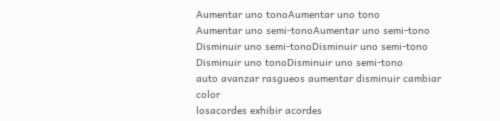Aumentar uno tonoAumentar uno tono
Aumentar uno semi-tonoAumentar uno semi-tono
Disminuir uno semi-tonoDisminuir uno semi-tono
Disminuir uno tonoDisminuir uno semi-tono
auto avanzar rasgueos aumentar disminuir cambiar color
losacordes exhibir acordes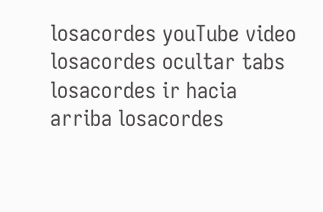losacordes youTube video losacordes ocultar tabs losacordes ir hacia arriba losacordes